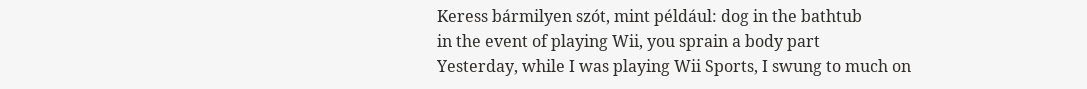Keress bármilyen szót, mint például: dog in the bathtub
in the event of playing Wii, you sprain a body part
Yesterday, while I was playing Wii Sports, I swung to much on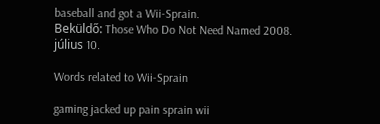baseball and got a Wii-Sprain.
Beküldő: Those Who Do Not Need Named 2008. július 10.

Words related to Wii-Sprain

gaming jacked up pain sprain wii